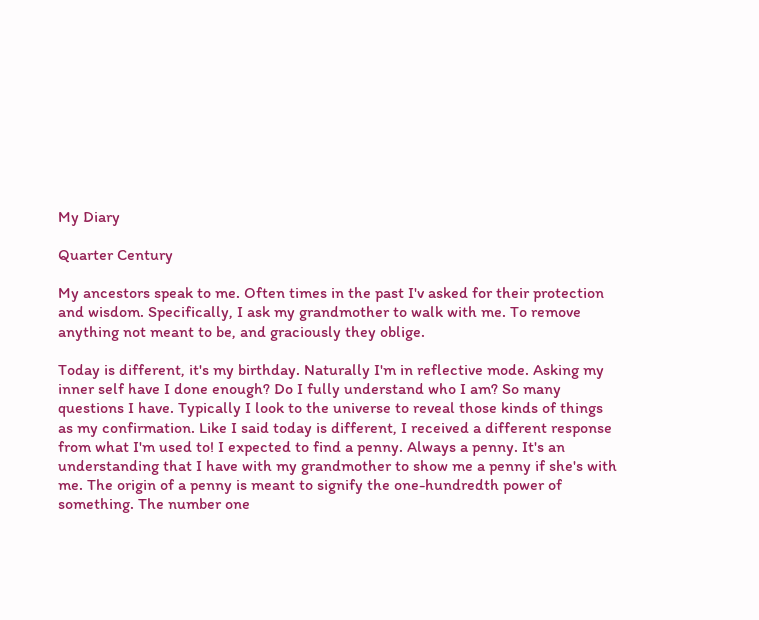My Diary

Quarter Century

My ancestors speak to me. Often times in the past I'v asked for their protection and wisdom. Specifically, I ask my grandmother to walk with me. To remove anything not meant to be, and graciously they oblige.

Today is different, it's my birthday. Naturally I'm in reflective mode. Asking my inner self have I done enough? Do I fully understand who I am? So many questions I have. Typically I look to the universe to reveal those kinds of things as my confirmation. Like I said today is different, I received a different response from what I'm used to! I expected to find a penny. Always a penny. It's an understanding that I have with my grandmother to show me a penny if she's with me. The origin of a penny is meant to signify the one-hundredth power of something. The number one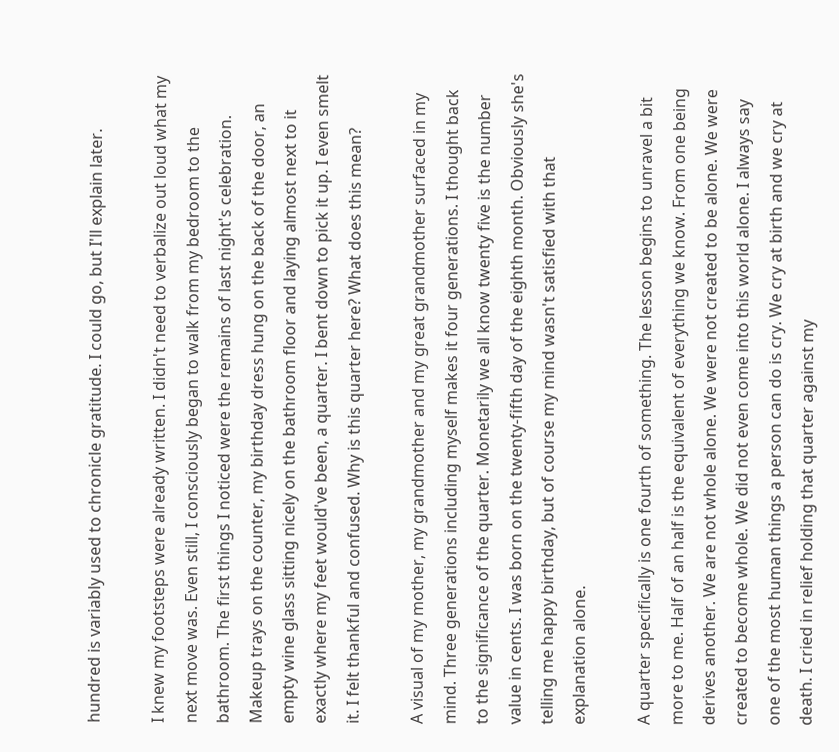hundred is variably used to chronicle gratitude. I could go, but I'll explain later.

I knew my footsteps were already written. I didn't need to verbalize out loud what my next move was. Even still, I consciously began to walk from my bedroom to the bathroom. The first things I noticed were the remains of last night's celebration. Makeup trays on the counter, my birthday dress hung on the back of the door, an empty wine glass sitting nicely on the bathroom floor and laying almost next to it exactly where my feet would've been, a quarter. I bent down to pick it up. I even smelt it. I felt thankful and confused. Why is this quarter here? What does this mean?

A visual of my mother, my grandmother and my great grandmother surfaced in my mind. Three generations including myself makes it four generations. I thought back to the significance of the quarter. Monetarily we all know twenty five is the number value in cents. I was born on the twenty-fifth day of the eighth month. Obviously she's telling me happy birthday, but of course my mind wasn't satisfied with that explanation alone.

A quarter specifically is one fourth of something. The lesson begins to unravel a bit more to me. Half of an half is the equivalent of everything we know. From one being derives another. We are not whole alone. We were not created to be alone. We were created to become whole. We did not even come into this world alone. I always say one of the most human things a person can do is cry. We cry at birth and we cry at death. I cried in relief holding that quarter against my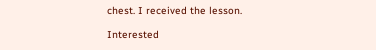chest. I received the lesson.

Interested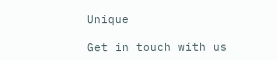Unique

Get in touch with us